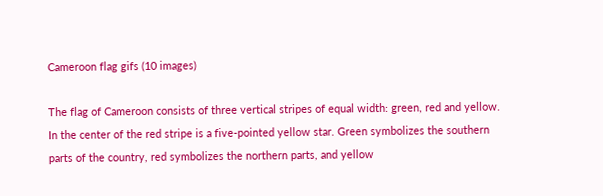Cameroon flag gifs (10 images)

The flag of Cameroon consists of three vertical stripes of equal width: green, red and yellow. In the center of the red stripe is a five-pointed yellow star. Green symbolizes the southern parts of the country, red symbolizes the northern parts, and yellow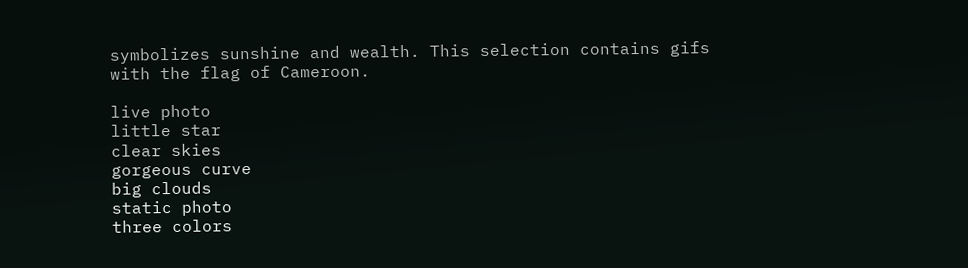symbolizes sunshine and wealth. This selection contains gifs with the flag of Cameroon.

live photo
little star
clear skies
gorgeous curve
big clouds
static photo
three colors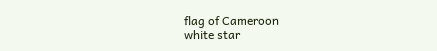flag of Cameroon
white star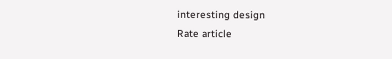interesting design
Rate article